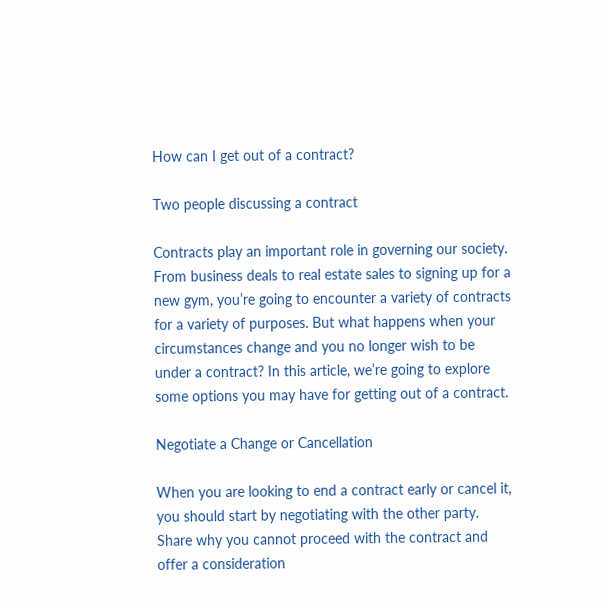How can I get out of a contract?

Two people discussing a contract

Contracts play an important role in governing our society. From business deals to real estate sales to signing up for a new gym, you’re going to encounter a variety of contracts for a variety of purposes. But what happens when your circumstances change and you no longer wish to be under a contract? In this article, we’re going to explore some options you may have for getting out of a contract.

Negotiate a Change or Cancellation

When you are looking to end a contract early or cancel it, you should start by negotiating with the other party. Share why you cannot proceed with the contract and offer a consideration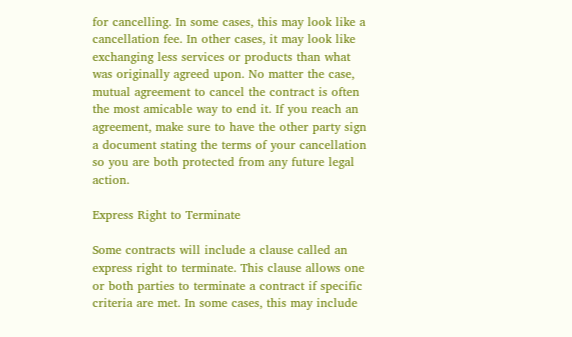for cancelling. In some cases, this may look like a cancellation fee. In other cases, it may look like exchanging less services or products than what was originally agreed upon. No matter the case, mutual agreement to cancel the contract is often the most amicable way to end it. If you reach an agreement, make sure to have the other party sign a document stating the terms of your cancellation so you are both protected from any future legal action.

Express Right to Terminate

Some contracts will include a clause called an express right to terminate. This clause allows one or both parties to terminate a contract if specific criteria are met. In some cases, this may include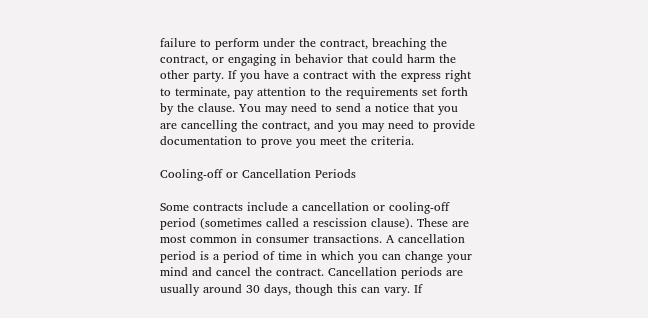failure to perform under the contract, breaching the contract, or engaging in behavior that could harm the other party. If you have a contract with the express right to terminate, pay attention to the requirements set forth by the clause. You may need to send a notice that you are cancelling the contract, and you may need to provide documentation to prove you meet the criteria.

Cooling-off or Cancellation Periods

Some contracts include a cancellation or cooling-off period (sometimes called a rescission clause). These are most common in consumer transactions. A cancellation period is a period of time in which you can change your mind and cancel the contract. Cancellation periods are usually around 30 days, though this can vary. If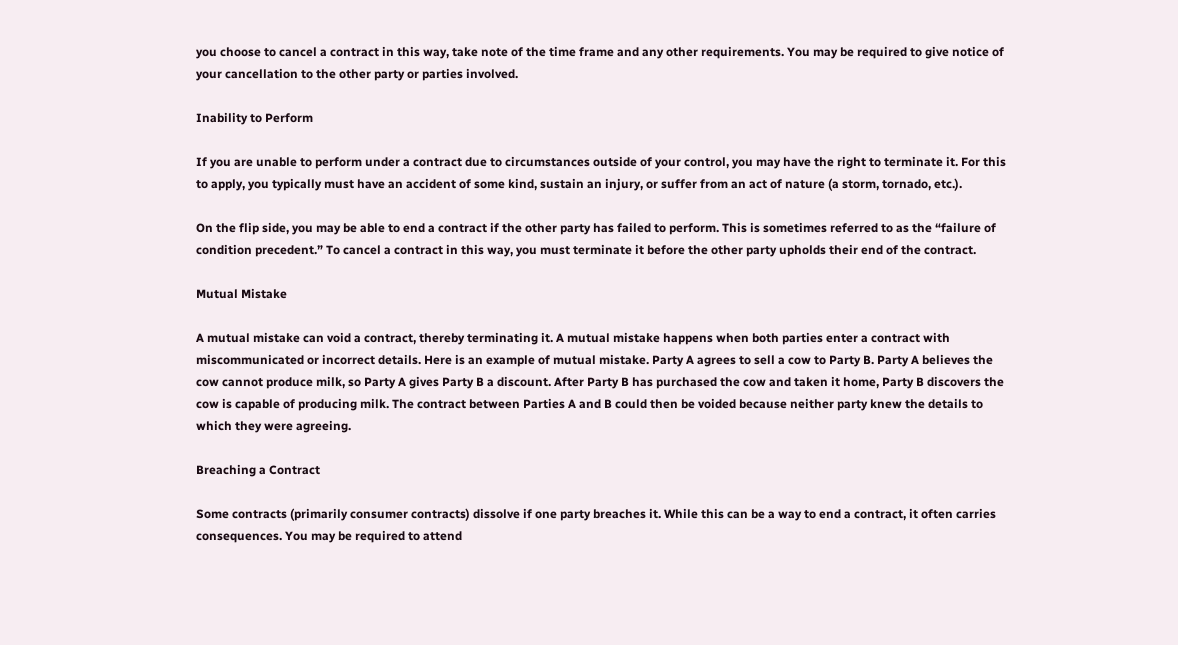you choose to cancel a contract in this way, take note of the time frame and any other requirements. You may be required to give notice of your cancellation to the other party or parties involved.

Inability to Perform

If you are unable to perform under a contract due to circumstances outside of your control, you may have the right to terminate it. For this to apply, you typically must have an accident of some kind, sustain an injury, or suffer from an act of nature (a storm, tornado, etc.).

On the flip side, you may be able to end a contract if the other party has failed to perform. This is sometimes referred to as the “failure of condition precedent.” To cancel a contract in this way, you must terminate it before the other party upholds their end of the contract.

Mutual Mistake

A mutual mistake can void a contract, thereby terminating it. A mutual mistake happens when both parties enter a contract with miscommunicated or incorrect details. Here is an example of mutual mistake. Party A agrees to sell a cow to Party B. Party A believes the cow cannot produce milk, so Party A gives Party B a discount. After Party B has purchased the cow and taken it home, Party B discovers the cow is capable of producing milk. The contract between Parties A and B could then be voided because neither party knew the details to which they were agreeing.

Breaching a Contract

Some contracts (primarily consumer contracts) dissolve if one party breaches it. While this can be a way to end a contract, it often carries consequences. You may be required to attend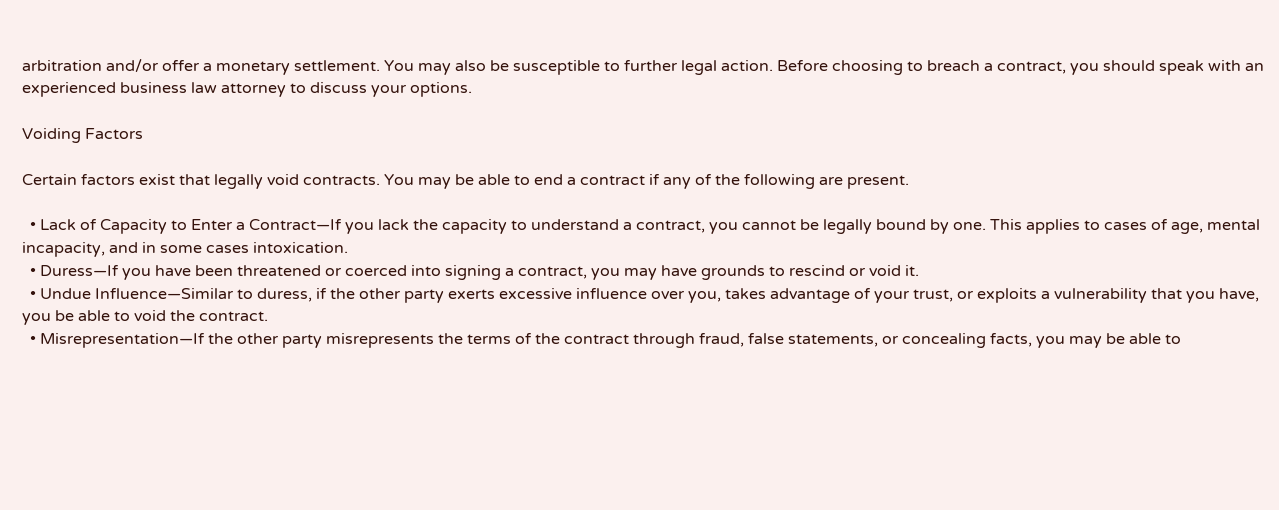arbitration and/or offer a monetary settlement. You may also be susceptible to further legal action. Before choosing to breach a contract, you should speak with an experienced business law attorney to discuss your options.

Voiding Factors

Certain factors exist that legally void contracts. You may be able to end a contract if any of the following are present.

  • Lack of Capacity to Enter a Contract—If you lack the capacity to understand a contract, you cannot be legally bound by one. This applies to cases of age, mental incapacity, and in some cases intoxication.
  • Duress—If you have been threatened or coerced into signing a contract, you may have grounds to rescind or void it.
  • Undue Influence—Similar to duress, if the other party exerts excessive influence over you, takes advantage of your trust, or exploits a vulnerability that you have, you be able to void the contract.
  • Misrepresentation—If the other party misrepresents the terms of the contract through fraud, false statements, or concealing facts, you may be able to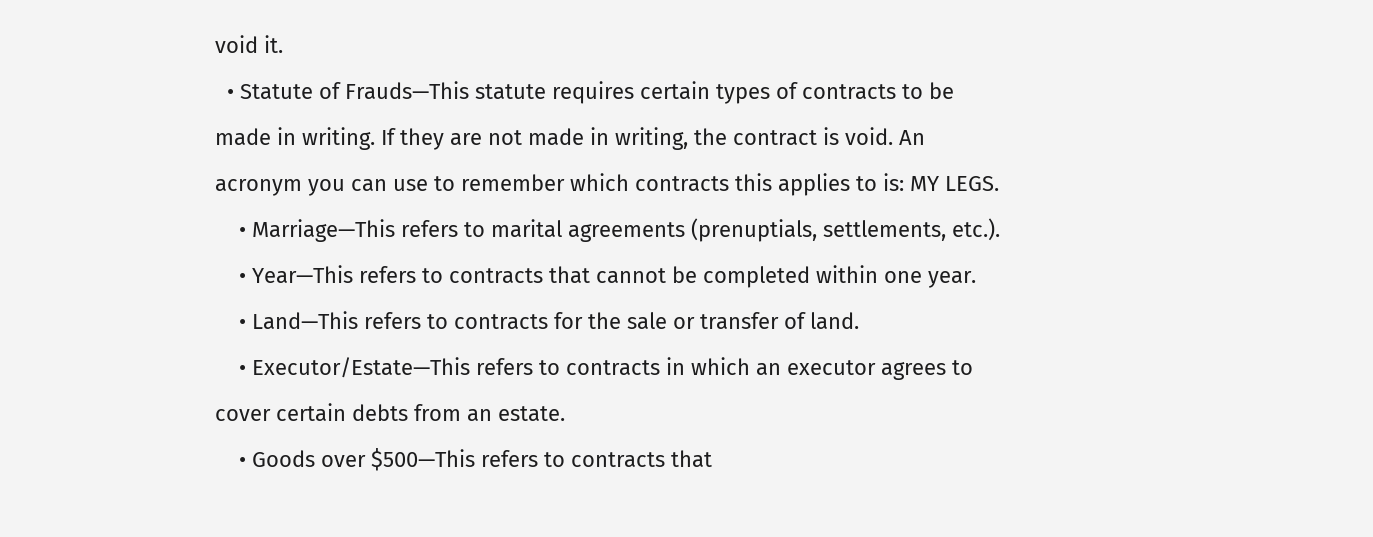void it.
  • Statute of Frauds—This statute requires certain types of contracts to be made in writing. If they are not made in writing, the contract is void. An acronym you can use to remember which contracts this applies to is: MY LEGS.
    • Marriage—This refers to marital agreements (prenuptials, settlements, etc.).
    • Year—This refers to contracts that cannot be completed within one year.
    • Land—This refers to contracts for the sale or transfer of land.
    • Executor/Estate—This refers to contracts in which an executor agrees to cover certain debts from an estate.
    • Goods over $500—This refers to contracts that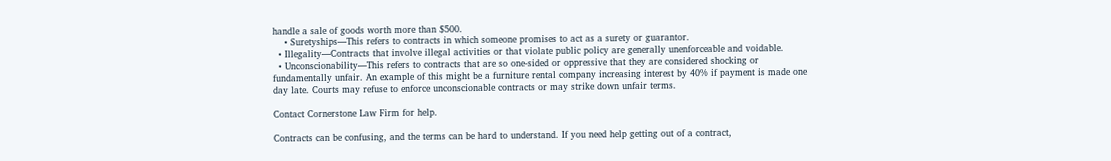handle a sale of goods worth more than $500.
    • Suretyships—This refers to contracts in which someone promises to act as a surety or guarantor.
  • Illegality—Contracts that involve illegal activities or that violate public policy are generally unenforceable and voidable.
  • Unconscionability—This refers to contracts that are so one-sided or oppressive that they are considered shocking or fundamentally unfair. An example of this might be a furniture rental company increasing interest by 40% if payment is made one day late. Courts may refuse to enforce unconscionable contracts or may strike down unfair terms.

Contact Cornerstone Law Firm for help.

Contracts can be confusing, and the terms can be hard to understand. If you need help getting out of a contract,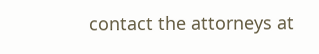contact the attorneys at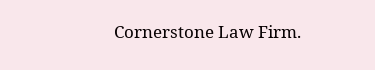Cornerstone Law Firm.